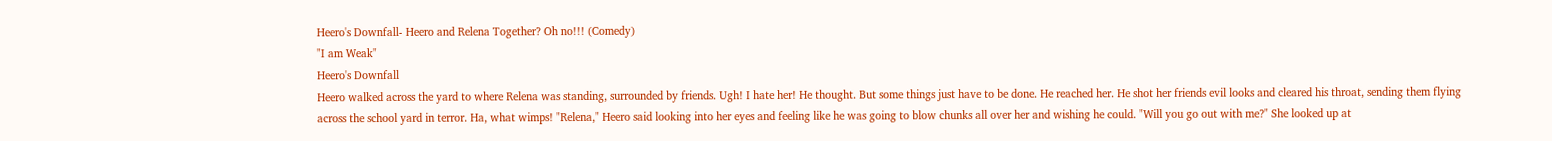Heero's Downfall- Heero and Relena Together? Oh no!!! (Comedy)
"I am Weak"
Heero's Downfall
Heero walked across the yard to where Relena was standing, surrounded by friends. Ugh! I hate her! He thought. But some things just have to be done. He reached her. He shot her friends evil looks and cleared his throat, sending them flying across the school yard in terror. Ha, what wimps! "Relena," Heero said looking into her eyes and feeling like he was going to blow chunks all over her and wishing he could. "Will you go out with me?" She looked up at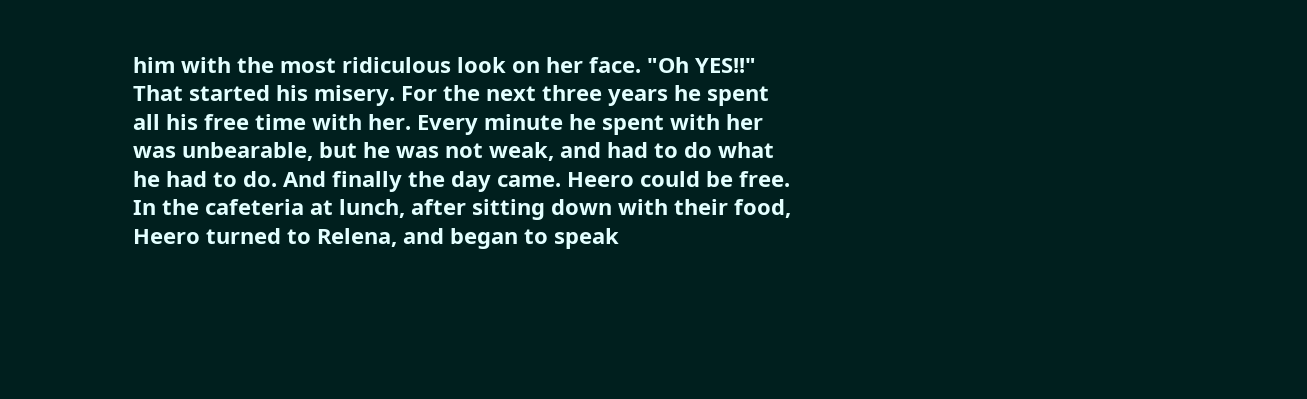him with the most ridiculous look on her face. "Oh YES!!" That started his misery. For the next three years he spent all his free time with her. Every minute he spent with her was unbearable, but he was not weak, and had to do what he had to do. And finally the day came. Heero could be free. In the cafeteria at lunch, after sitting down with their food, Heero turned to Relena, and began to speak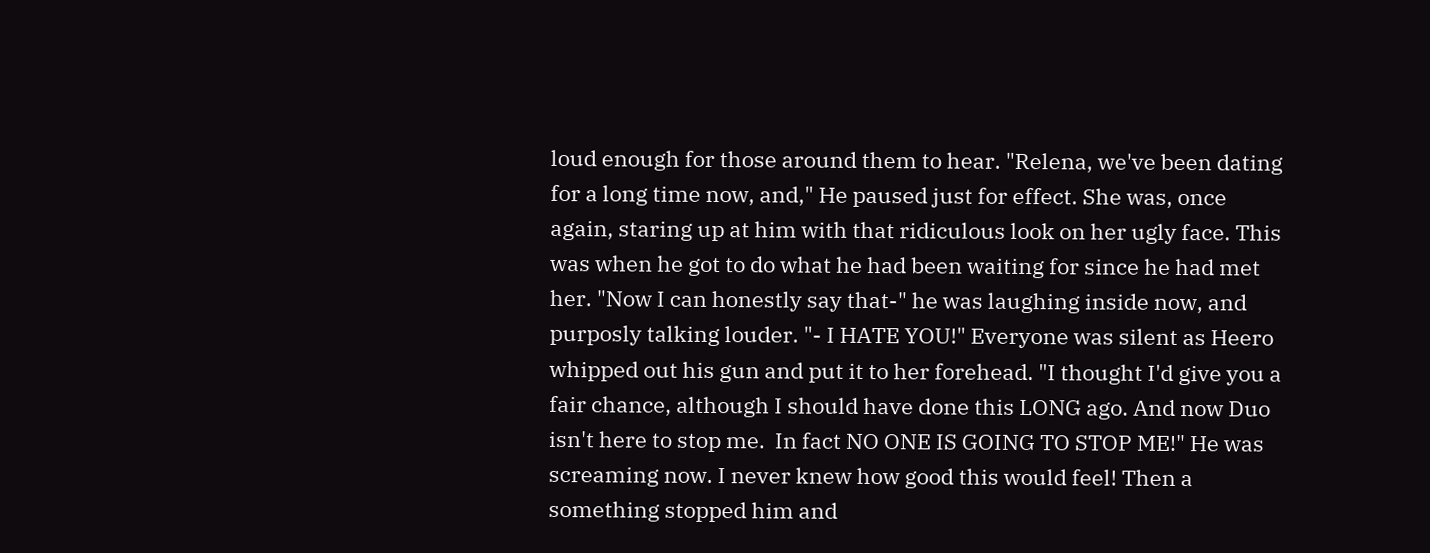loud enough for those around them to hear. "Relena, we've been dating for a long time now, and," He paused just for effect. She was, once again, staring up at him with that ridiculous look on her ugly face. This was when he got to do what he had been waiting for since he had met her. "Now I can honestly say that-" he was laughing inside now, and purposly talking louder. "- I HATE YOU!" Everyone was silent as Heero whipped out his gun and put it to her forehead. "I thought I'd give you a fair chance, although I should have done this LONG ago. And now Duo isn't here to stop me.  In fact NO ONE IS GOING TO STOP ME!" He was screaming now. I never knew how good this would feel! Then a something stopped him and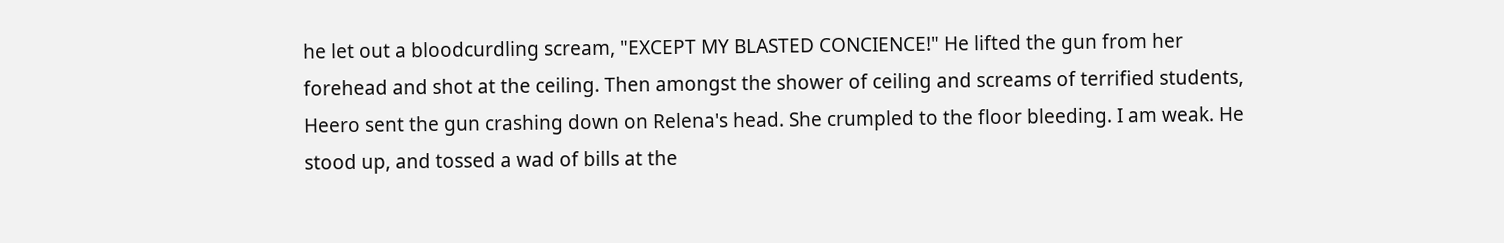he let out a bloodcurdling scream, "EXCEPT MY BLASTED CONCIENCE!" He lifted the gun from her forehead and shot at the ceiling. Then amongst the shower of ceiling and screams of terrified students, Heero sent the gun crashing down on Relena's head. She crumpled to the floor bleeding. I am weak. He stood up, and tossed a wad of bills at the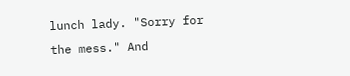lunch lady. "Sorry for the mess." And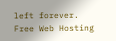left forever.
Free Web Hosting